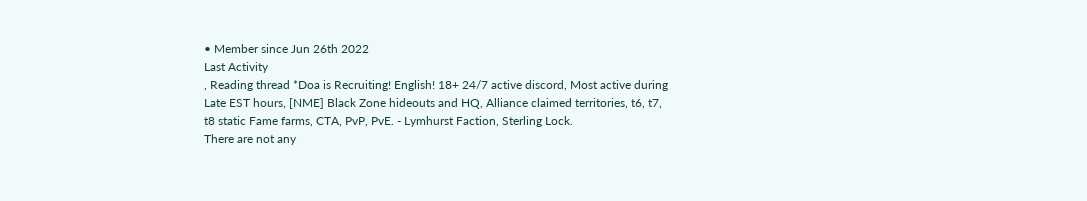• Member since Jun 26th 2022
Last Activity
, Reading thread *Doa is Recruiting! English! 18+ 24/7 active discord, Most active during Late EST hours, [NME] Black Zone hideouts and HQ, Alliance claimed territories, t6, t7, t8 static Fame farms, CTA, PvP, PvE. - Lymhurst Faction, Sterling Lock.
There are not any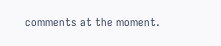comments at the moment.